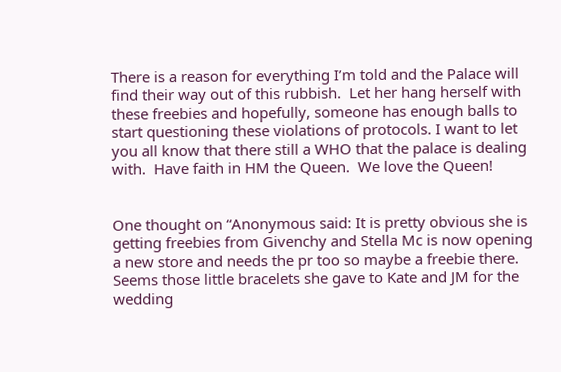There is a reason for everything I’m told and the Palace will find their way out of this rubbish.  Let her hang herself with these freebies and hopefully, someone has enough balls to start questioning these violations of protocols. I want to let you all know that there still a WHO that the palace is dealing with.  Have faith in HM the Queen.  We love the Queen!


One thought on “Anonymous said: It is pretty obvious she is getting freebies from Givenchy and Stella Mc is now opening a new store and needs the pr too so maybe a freebie there. Seems those little bracelets she gave to Kate and JM for the wedding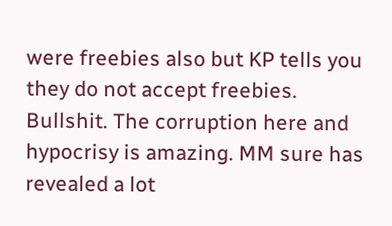were freebies also but KP tells you they do not accept freebies. Bullshit. The corruption here and hypocrisy is amazing. MM sure has revealed a lot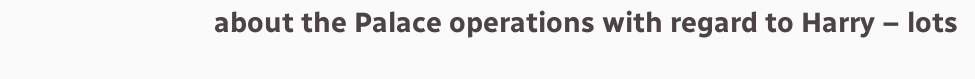about the Palace operations with regard to Harry – lots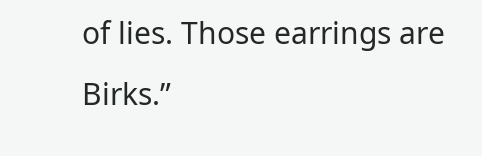of lies. Those earrings are Birks.”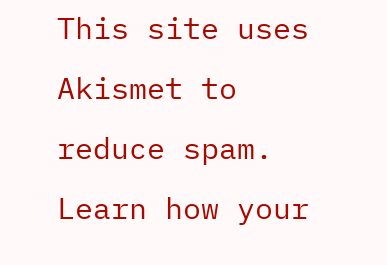This site uses Akismet to reduce spam. Learn how your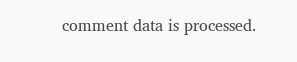comment data is processed.